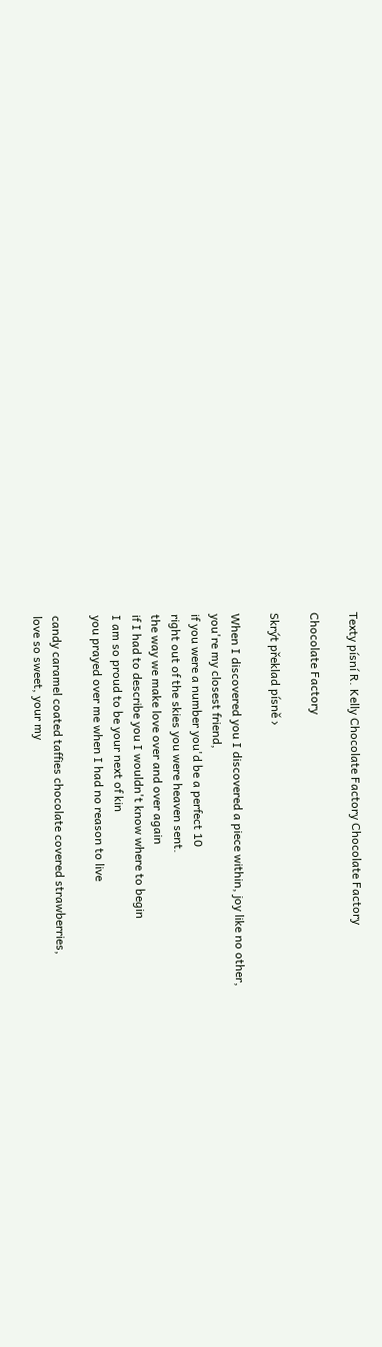Texty písní R. Kelly Chocolate Factory Chocolate Factory

Chocolate Factory

Skrýt překlad písně ›

When I discovered you I discovered a piece within, joy like no other,
you're my closest friend,
if you were a number you'd be a perfect 10
right out of the skies you were heaven sent.
the way we make love over and over again
if I had to describe you I wouldn't know where to begin
I am so proud to be your next of kin
you prayed over me when I had no reason to live

candy caramel coated taffies chocolate covered strawberries,
love so sweet, your my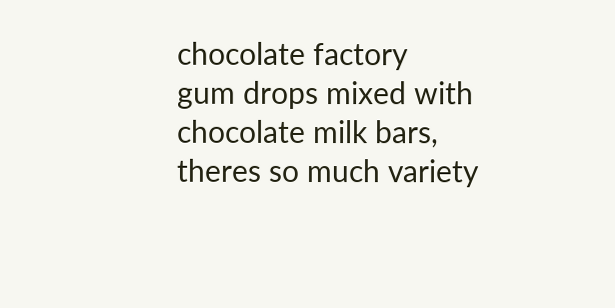chocolate factory
gum drops mixed with chocolate milk bars, theres so much variety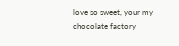love so sweet, your my chocolate factory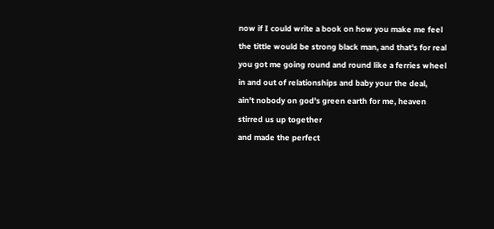now if I could write a book on how you make me feel
the tittle would be strong black man, and that's for real
you got me going round and round like a ferries wheel
in and out of relationships and baby your the deal,
ain't nobody on god's green earth for me, heaven stirred us up together
and made the perfect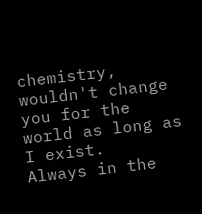chemistry, wouldn't change you for the world as long as I exist.
Always in the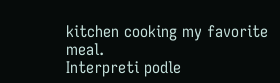kitchen cooking my favorite meal.
Interpreti podle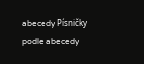abecedy Písničky podle abecedy